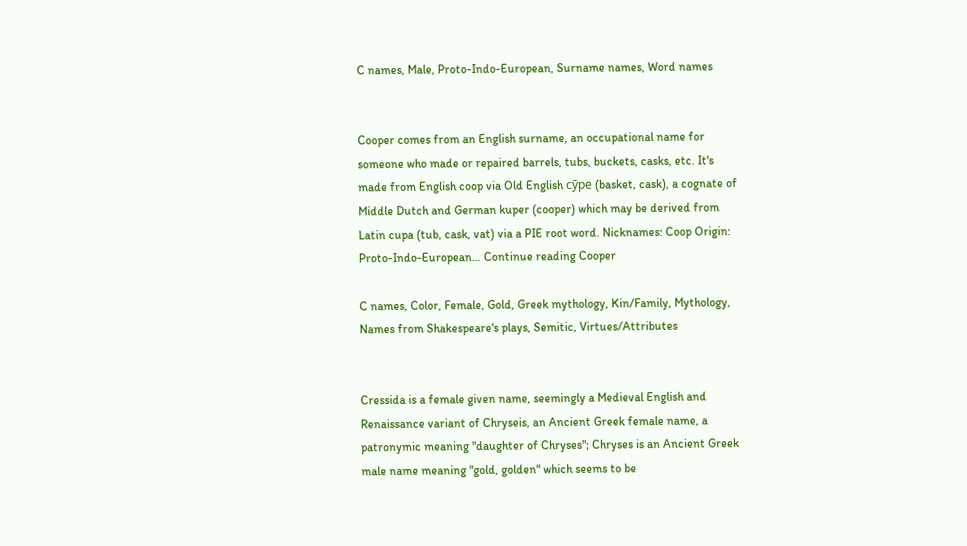C names, Male, Proto-Indo-European, Surname names, Word names


Cooper comes from an English surname, an occupational name for someone who made or repaired barrels, tubs, buckets, casks, etc. It's made from English coop via Old English cȳpe (basket, cask), a cognate of Middle Dutch and German kuper (cooper) which may be derived from Latin cupa (tub, cask, vat) via a PIE root word. Nicknames: Coop Origin: Proto-Indo-European… Continue reading Cooper

C names, Color, Female, Gold, Greek mythology, Kin/Family, Mythology, Names from Shakespeare's plays, Semitic, Virtues/Attributes


Cressida is a female given name, seemingly a Medieval English and Renaissance variant of Chryseis, an Ancient Greek female name, a patronymic meaning "daughter of Chryses"; Chryses is an Ancient Greek male name meaning "gold, golden" which seems to be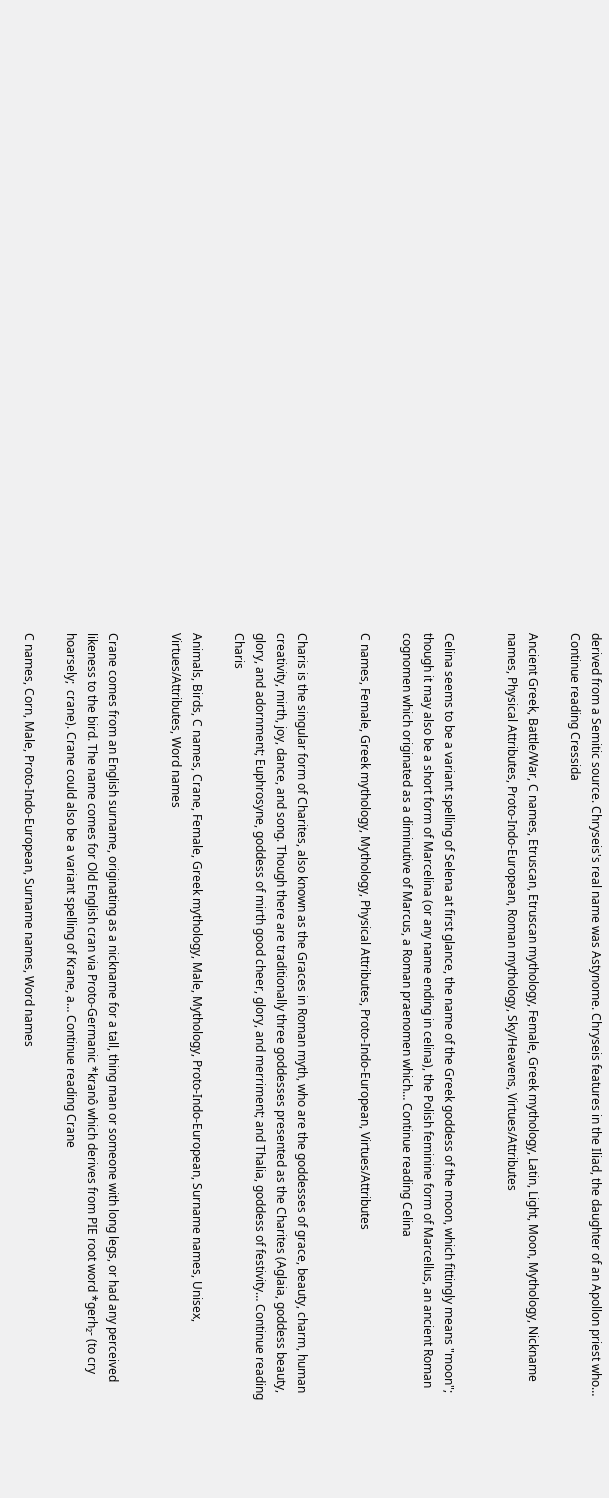derived from a Semitic source. Chryseis's real name was Astynome. Chryseis features in the Iliad, the daughter of an Apollon priest who… Continue reading Cressida

Ancient Greek, Battle/War, C names, Etruscan, Etruscan mythology, Female, Greek mythology, Latin, Light, Moon, Mythology, Nickname names, Physical Attributes, Proto-Indo-European, Roman mythology, Sky/Heavens, Virtues/Attributes


Celina seems to be a variant spelling of Selena at first glance, the name of the Greek goddess of the moon, which fittingly means "moon"; though it may also be a short form of Marcelina (or any name ending in celina), the Polish feminine form of Marcellus, an ancient Roman cognomen which originated as a diminutive of Marcus, a Roman praenomen which… Continue reading Celina

C names, Female, Greek mythology, Mythology, Physical Attributes, Proto-Indo-European, Virtues/Attributes


Charis is the singular form of Charites, also known as the Graces in Roman myth, who are the goddesses of grace, beauty, charm, human creativity, mirth, joy, dance, and song. Though there are traditionally three goddesses presented as the Charites (Aglaia, goddess beauty, glory, and adornment; Euphrosyne, goddess of mirth good cheer, glory, and merriment; and Thalia, goddess of festivity… Continue reading Charis

Animals, Birds, C names, Crane, Female, Greek mythology, Male, Mythology, Proto-Indo-European, Surname names, Unisex, Virtues/Attributes, Word names


Crane comes from an English surname, originating as a nickname for a tall, thing man or someone with long legs, or had any perceived likeness to the bird. The name comes for Old English cran via Proto-Germanic *kranô which derives from PIE root word *gerh₂- (to cry hoarsely;  crane). Crane could also be a variant spelling of Krane, a… Continue reading Crane

C names, Corn, Male, Proto-Indo-European, Surname names, Word names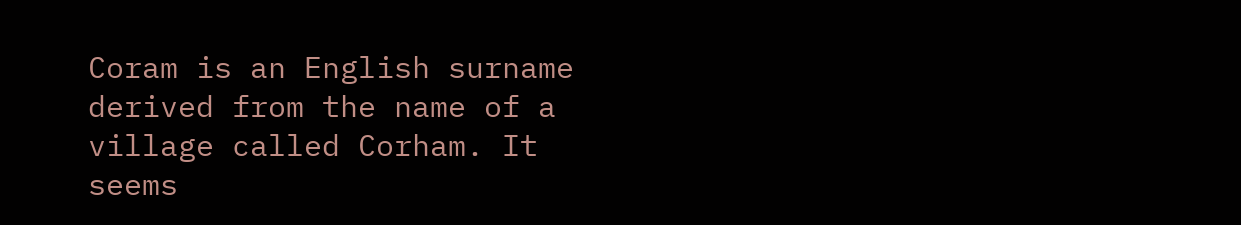Coram is an English surname derived from the name of a village called Corham. It seems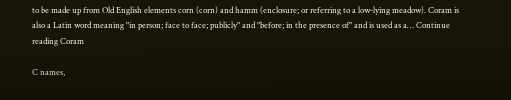to be made up from Old English elements corn (corn) and hamm (enclosure; or referring to a low-lying meadow). Coram is also a Latin word meaning "in person; face to face; publicly" and "before; in the presence of" and is used as a… Continue reading Coram

C names,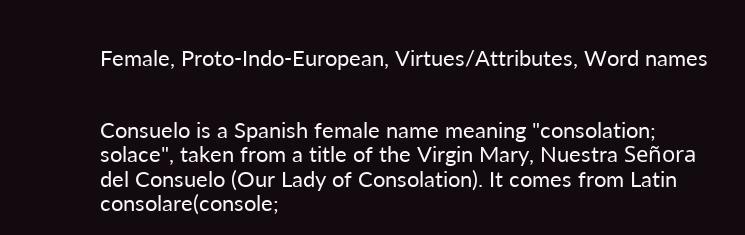Female, Proto-Indo-European, Virtues/Attributes, Word names


Consuelo is a Spanish female name meaning "consolation; solace", taken from a title of the Virgin Mary, Nuestra Señora del Consuelo (Our Lady of Consolation). It comes from Latin consolare(console;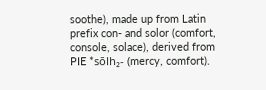soothe), made up from Latin prefix con- and solor (comfort, console, solace), derived from PIE *sōlh₂- (mercy, comfort).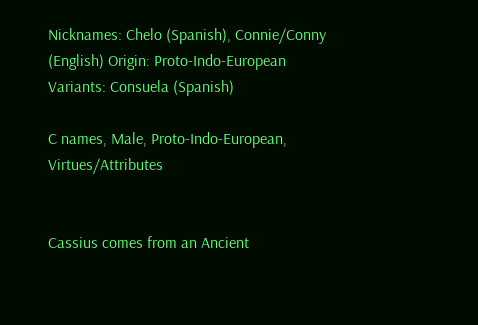Nicknames: Chelo (Spanish), Connie/Conny (English) Origin: Proto-Indo-European Variants: Consuela (Spanish)

C names, Male, Proto-Indo-European, Virtues/Attributes


Cassius comes from an Ancient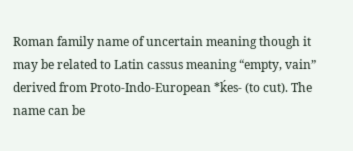Roman family name of uncertain meaning though it may be related to Latin cassus meaning “empty, vain” derived from Proto-Indo-European *ḱes- (to cut). The name can be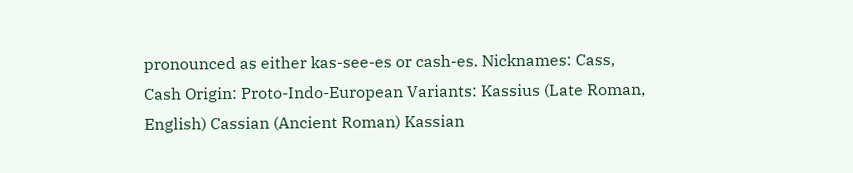pronounced as either kas-see-es or cash-es. Nicknames: Cass, Cash Origin: Proto-Indo-European Variants: Kassius (Late Roman, English) Cassian (Ancient Roman) Kassian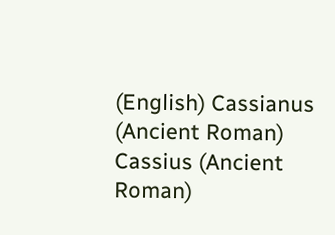(English) Cassianus (Ancient Roman) Cassius (Ancient Roman)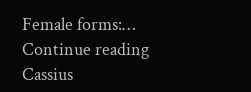Female forms:… Continue reading Cassius